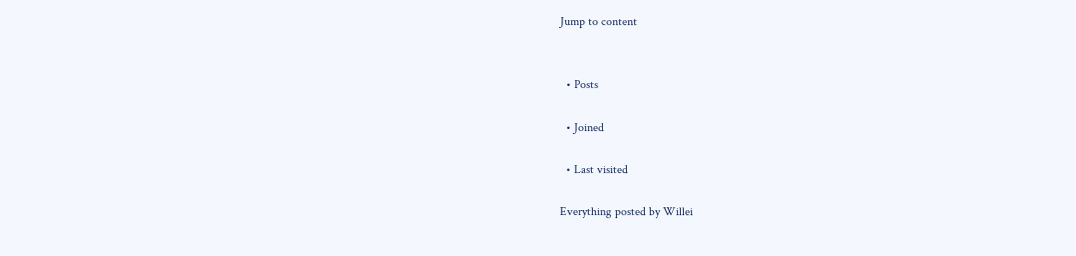Jump to content


  • Posts

  • Joined

  • Last visited

Everything posted by Willei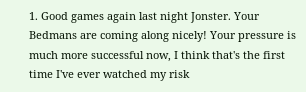1. Good games again last night Jonster. Your Bedmans are coming along nicely! Your pressure is much more successful now, I think that's the first time I've ever watched my risk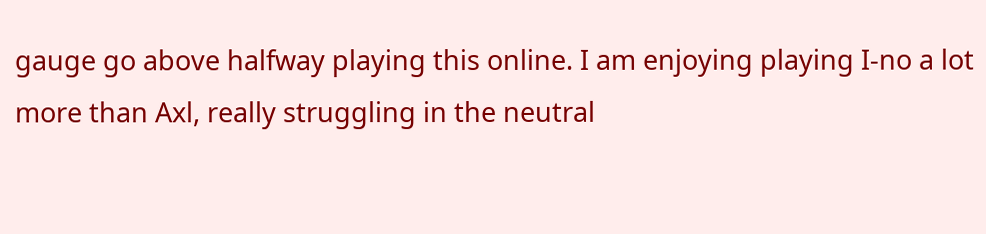gauge go above halfway playing this online. I am enjoying playing I-no a lot more than Axl, really struggling in the neutral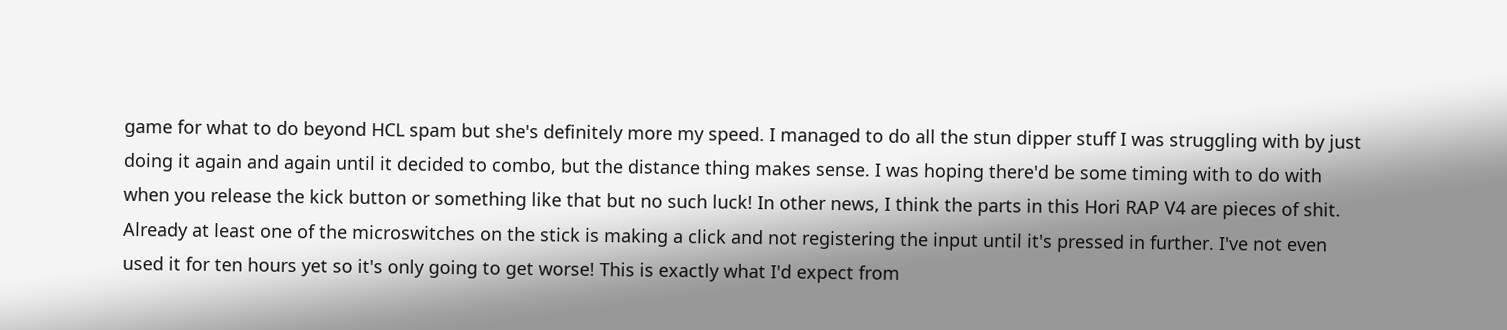game for what to do beyond HCL spam but she's definitely more my speed. I managed to do all the stun dipper stuff I was struggling with by just doing it again and again until it decided to combo, but the distance thing makes sense. I was hoping there'd be some timing with to do with when you release the kick button or something like that but no such luck! In other news, I think the parts in this Hori RAP V4 are pieces of shit. Already at least one of the microswitches on the stick is making a click and not registering the input until it's pressed in further. I've not even used it for ten hours yet so it's only going to get worse! This is exactly what I'd expect from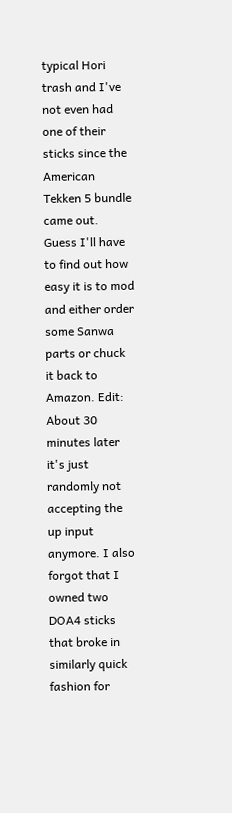typical Hori trash and I've not even had one of their sticks since the American Tekken 5 bundle came out. Guess I'll have to find out how easy it is to mod and either order some Sanwa parts or chuck it back to Amazon. Edit: About 30 minutes later it's just randomly not accepting the up input anymore. I also forgot that I owned two DOA4 sticks that broke in similarly quick fashion for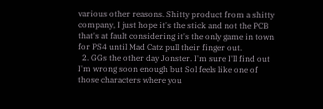various other reasons. Shitty product from a shitty company, I just hope it's the stick and not the PCB that's at fault considering it's the only game in town for PS4 until Mad Catz pull their finger out.
  2. GGs the other day Jonster. I'm sure I'll find out I'm wrong soon enough but Sol feels like one of those characters where you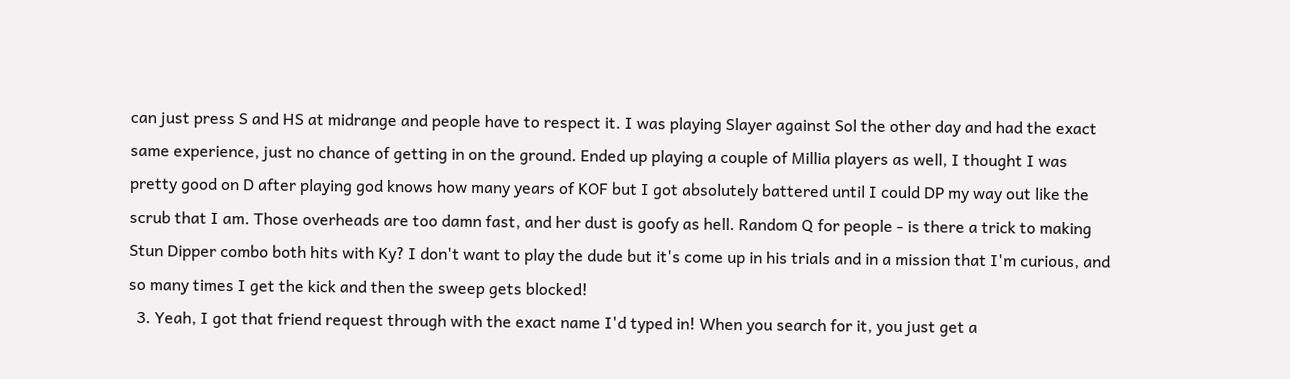can just press S and HS at midrange and people have to respect it. I was playing Slayer against Sol the other day and had the exact same experience, just no chance of getting in on the ground. Ended up playing a couple of Millia players as well, I thought I was pretty good on D after playing god knows how many years of KOF but I got absolutely battered until I could DP my way out like the scrub that I am. Those overheads are too damn fast, and her dust is goofy as hell. Random Q for people - is there a trick to making Stun Dipper combo both hits with Ky? I don't want to play the dude but it's come up in his trials and in a mission that I'm curious, and so many times I get the kick and then the sweep gets blocked!
  3. Yeah, I got that friend request through with the exact name I'd typed in! When you search for it, you just get a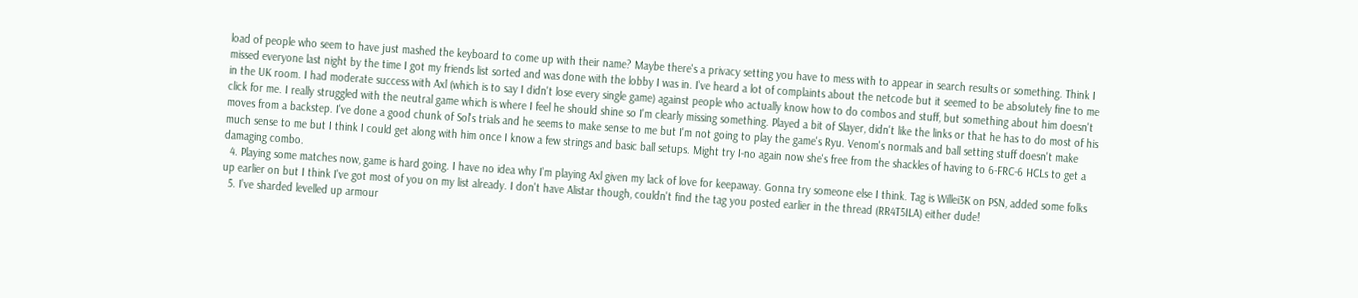load of people who seem to have just mashed the keyboard to come up with their name? Maybe there's a privacy setting you have to mess with to appear in search results or something. Think I missed everyone last night by the time I got my friends list sorted and was done with the lobby I was in. I've heard a lot of complaints about the netcode but it seemed to be absolutely fine to me in the UK room. I had moderate success with Axl (which is to say I didn't lose every single game) against people who actually know how to do combos and stuff, but something about him doesn't click for me. I really struggled with the neutral game which is where I feel he should shine so I'm clearly missing something. Played a bit of Slayer, didn't like the links or that he has to do most of his moves from a backstep. I've done a good chunk of Sol's trials and he seems to make sense to me but I'm not going to play the game's Ryu. Venom's normals and ball setting stuff doesn't make much sense to me but I think I could get along with him once I know a few strings and basic ball setups. Might try I-no again now she's free from the shackles of having to 6-FRC-6 HCLs to get a damaging combo.
  4. Playing some matches now, game is hard going. I have no idea why I'm playing Axl given my lack of love for keepaway. Gonna try someone else I think. Tag is Willei3K on PSN, added some folks up earlier on but I think I've got most of you on my list already. I don't have Alistar though, couldn't find the tag you posted earlier in the thread (RR4T5ILA) either dude!
  5. I've sharded levelled up armour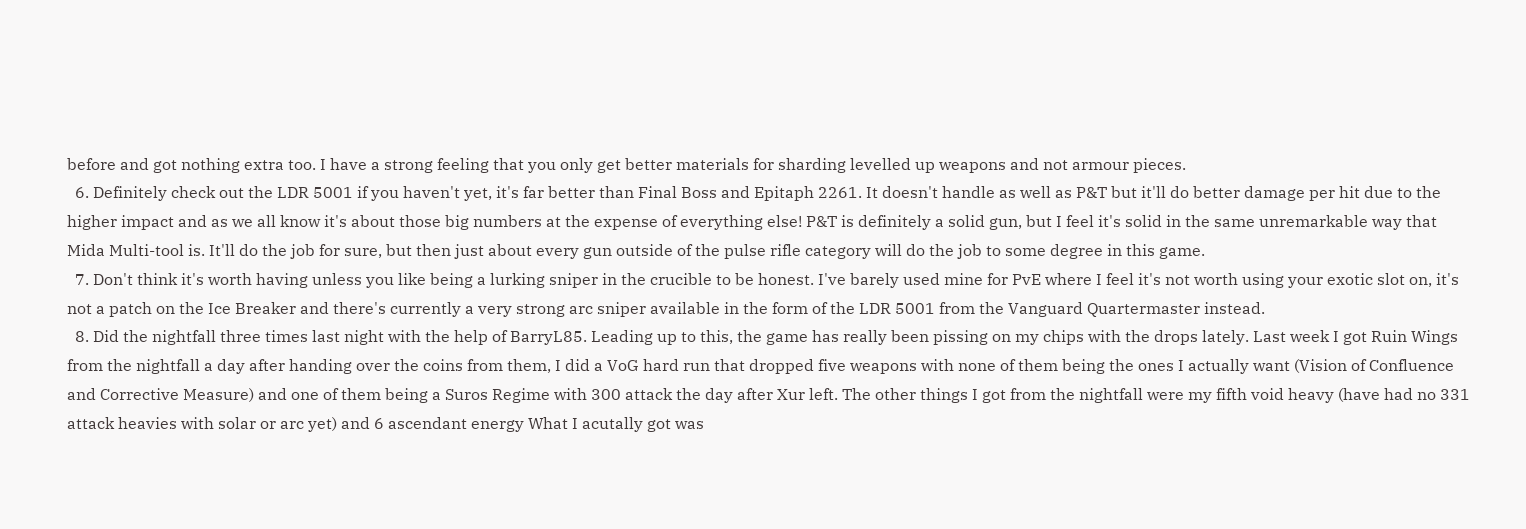before and got nothing extra too. I have a strong feeling that you only get better materials for sharding levelled up weapons and not armour pieces.
  6. Definitely check out the LDR 5001 if you haven't yet, it's far better than Final Boss and Epitaph 2261. It doesn't handle as well as P&T but it'll do better damage per hit due to the higher impact and as we all know it's about those big numbers at the expense of everything else! P&T is definitely a solid gun, but I feel it's solid in the same unremarkable way that Mida Multi-tool is. It'll do the job for sure, but then just about every gun outside of the pulse rifle category will do the job to some degree in this game.
  7. Don't think it's worth having unless you like being a lurking sniper in the crucible to be honest. I've barely used mine for PvE where I feel it's not worth using your exotic slot on, it's not a patch on the Ice Breaker and there's currently a very strong arc sniper available in the form of the LDR 5001 from the Vanguard Quartermaster instead.
  8. Did the nightfall three times last night with the help of BarryL85. Leading up to this, the game has really been pissing on my chips with the drops lately. Last week I got Ruin Wings from the nightfall a day after handing over the coins from them, I did a VoG hard run that dropped five weapons with none of them being the ones I actually want (Vision of Confluence and Corrective Measure) and one of them being a Suros Regime with 300 attack the day after Xur left. The other things I got from the nightfall were my fifth void heavy (have had no 331 attack heavies with solar or arc yet) and 6 ascendant energy What I acutally got was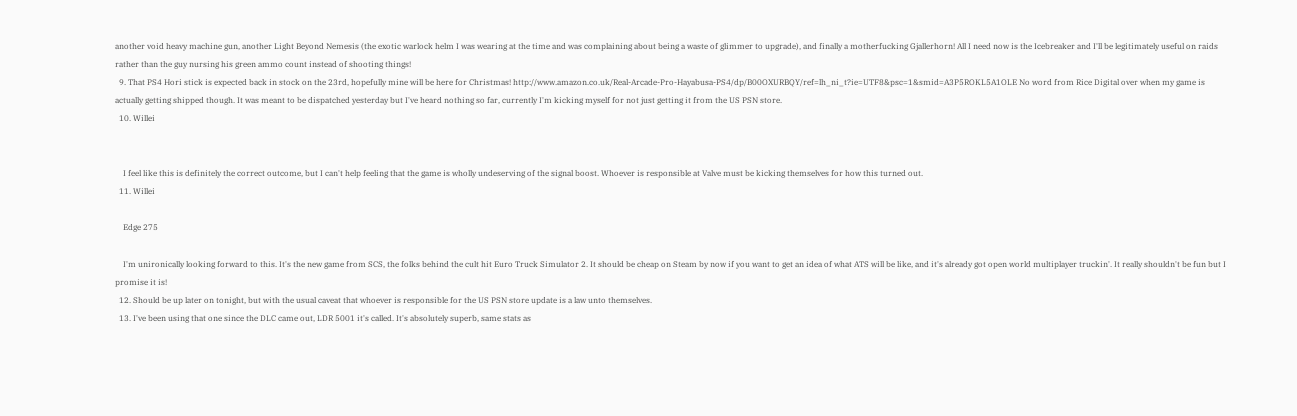another void heavy machine gun, another Light Beyond Nemesis (the exotic warlock helm I was wearing at the time and was complaining about being a waste of glimmer to upgrade), and finally a motherfucking Gjallerhorn! All I need now is the Icebreaker and I'll be legitimately useful on raids rather than the guy nursing his green ammo count instead of shooting things!
  9. That PS4 Hori stick is expected back in stock on the 23rd, hopefully mine will be here for Christmas! http://www.amazon.co.uk/Real-Arcade-Pro-Hayabusa-PS4/dp/B00OXURBQY/ref=lh_ni_t?ie=UTF8&psc=1&smid=A3P5ROKL5A1OLE No word from Rice Digital over when my game is actually getting shipped though. It was meant to be dispatched yesterday but I've heard nothing so far, currently I'm kicking myself for not just getting it from the US PSN store.
  10. Willei


    I feel like this is definitely the correct outcome, but I can't help feeling that the game is wholly undeserving of the signal boost. Whoever is responsible at Valve must be kicking themselves for how this turned out.
  11. Willei

    Edge 275

    I'm unironically looking forward to this. It's the new game from SCS, the folks behind the cult hit Euro Truck Simulator 2. It should be cheap on Steam by now if you want to get an idea of what ATS will be like, and it's already got open world multiplayer truckin'. It really shouldn't be fun but I promise it is!
  12. Should be up later on tonight, but with the usual caveat that whoever is responsible for the US PSN store update is a law unto themselves.
  13. I've been using that one since the DLC came out, LDR 5001 it's called. It's absolutely superb, same stats as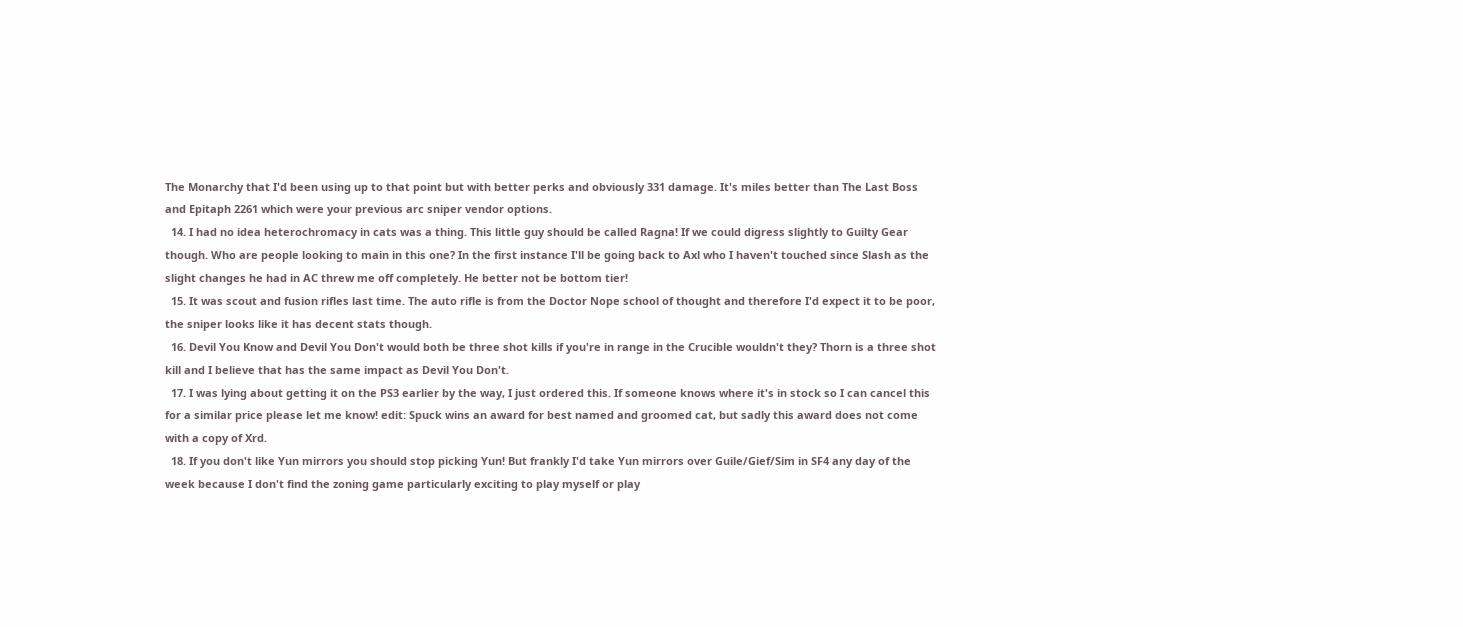The Monarchy that I'd been using up to that point but with better perks and obviously 331 damage. It's miles better than The Last Boss and Epitaph 2261 which were your previous arc sniper vendor options.
  14. I had no idea heterochromacy in cats was a thing. This little guy should be called Ragna! If we could digress slightly to Guilty Gear though. Who are people looking to main in this one? In the first instance I'll be going back to Axl who I haven't touched since Slash as the slight changes he had in AC threw me off completely. He better not be bottom tier!
  15. It was scout and fusion rifles last time. The auto rifle is from the Doctor Nope school of thought and therefore I'd expect it to be poor, the sniper looks like it has decent stats though.
  16. Devil You Know and Devil You Don't would both be three shot kills if you're in range in the Crucible wouldn't they? Thorn is a three shot kill and I believe that has the same impact as Devil You Don't.
  17. I was lying about getting it on the PS3 earlier by the way, I just ordered this. If someone knows where it's in stock so I can cancel this for a similar price please let me know! edit: Spuck wins an award for best named and groomed cat, but sadly this award does not come with a copy of Xrd.
  18. If you don't like Yun mirrors you should stop picking Yun! But frankly I'd take Yun mirrors over Guile/Gief/Sim in SF4 any day of the week because I don't find the zoning game particularly exciting to play myself or play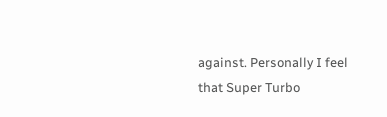against. Personally I feel that Super Turbo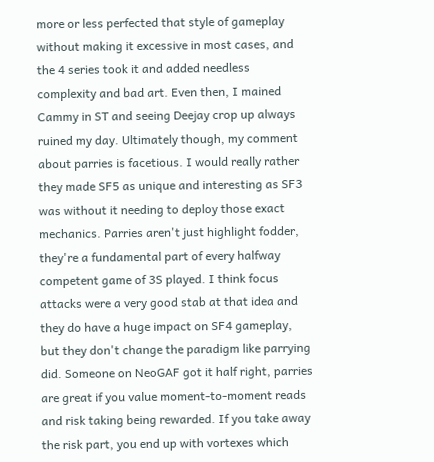more or less perfected that style of gameplay without making it excessive in most cases, and the 4 series took it and added needless complexity and bad art. Even then, I mained Cammy in ST and seeing Deejay crop up always ruined my day. Ultimately though, my comment about parries is facetious. I would really rather they made SF5 as unique and interesting as SF3 was without it needing to deploy those exact mechanics. Parries aren't just highlight fodder, they're a fundamental part of every halfway competent game of 3S played. I think focus attacks were a very good stab at that idea and they do have a huge impact on SF4 gameplay, but they don't change the paradigm like parrying did. Someone on NeoGAF got it half right, parries are great if you value moment-to-moment reads and risk taking being rewarded. If you take away the risk part, you end up with vortexes which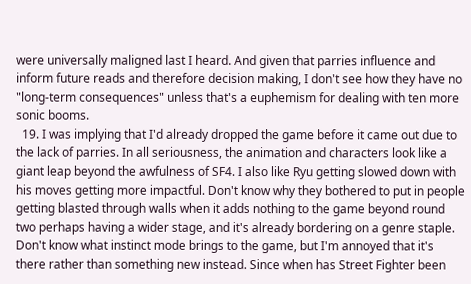were universally maligned last I heard. And given that parries influence and inform future reads and therefore decision making, I don't see how they have no "long-term consequences" unless that's a euphemism for dealing with ten more sonic booms.
  19. I was implying that I'd already dropped the game before it came out due to the lack of parries. In all seriousness, the animation and characters look like a giant leap beyond the awfulness of SF4. I also like Ryu getting slowed down with his moves getting more impactful. Don't know why they bothered to put in people getting blasted through walls when it adds nothing to the game beyond round two perhaps having a wider stage, and it's already bordering on a genre staple. Don't know what instinct mode brings to the game, but I'm annoyed that it's there rather than something new instead. Since when has Street Fighter been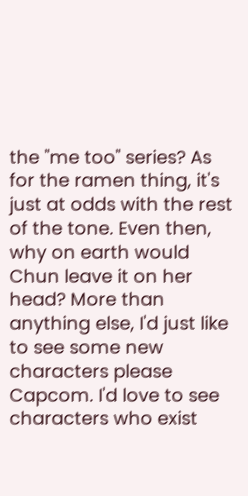the "me too" series? As for the ramen thing, it's just at odds with the rest of the tone. Even then, why on earth would Chun leave it on her head? More than anything else, I'd just like to see some new characters please Capcom. I'd love to see characters who exist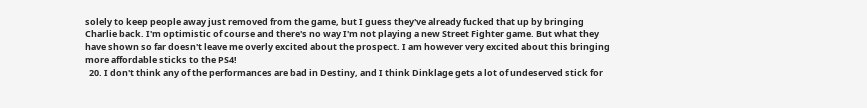solely to keep people away just removed from the game, but I guess they've already fucked that up by bringing Charlie back. I'm optimistic of course and there's no way I'm not playing a new Street Fighter game. But what they have shown so far doesn't leave me overly excited about the prospect. I am however very excited about this bringing more affordable sticks to the PS4!
  20. I don't think any of the performances are bad in Destiny, and I think Dinklage gets a lot of undeserved stick for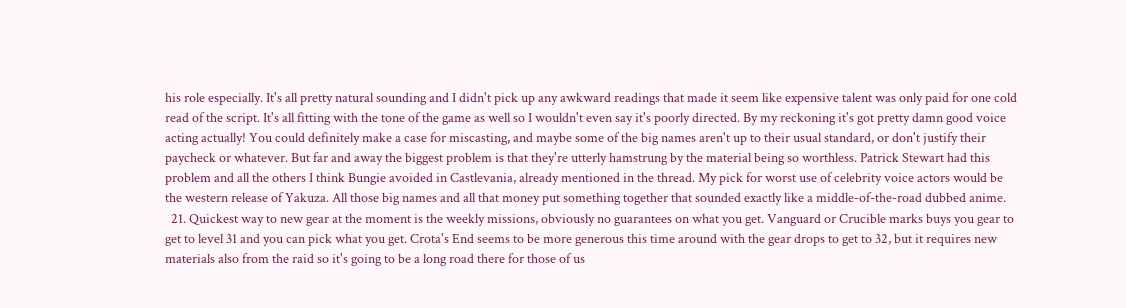his role especially. It's all pretty natural sounding and I didn't pick up any awkward readings that made it seem like expensive talent was only paid for one cold read of the script. It's all fitting with the tone of the game as well so I wouldn't even say it's poorly directed. By my reckoning it's got pretty damn good voice acting actually! You could definitely make a case for miscasting, and maybe some of the big names aren't up to their usual standard, or don't justify their paycheck or whatever. But far and away the biggest problem is that they're utterly hamstrung by the material being so worthless. Patrick Stewart had this problem and all the others I think Bungie avoided in Castlevania, already mentioned in the thread. My pick for worst use of celebrity voice actors would be the western release of Yakuza. All those big names and all that money put something together that sounded exactly like a middle-of-the-road dubbed anime.
  21. Quickest way to new gear at the moment is the weekly missions, obviously no guarantees on what you get. Vanguard or Crucible marks buys you gear to get to level 31 and you can pick what you get. Crota's End seems to be more generous this time around with the gear drops to get to 32, but it requires new materials also from the raid so it's going to be a long road there for those of us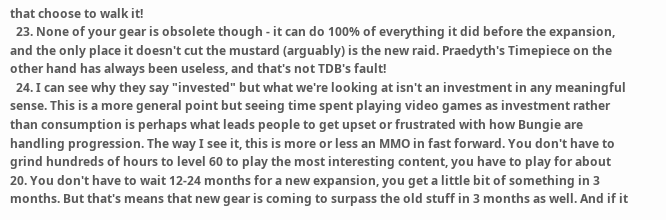that choose to walk it!
  23. None of your gear is obsolete though - it can do 100% of everything it did before the expansion, and the only place it doesn't cut the mustard (arguably) is the new raid. Praedyth's Timepiece on the other hand has always been useless, and that's not TDB's fault!
  24. I can see why they say "invested" but what we're looking at isn't an investment in any meaningful sense. This is a more general point but seeing time spent playing video games as investment rather than consumption is perhaps what leads people to get upset or frustrated with how Bungie are handling progression. The way I see it, this is more or less an MMO in fast forward. You don't have to grind hundreds of hours to level 60 to play the most interesting content, you have to play for about 20. You don't have to wait 12-24 months for a new expansion, you get a little bit of something in 3 months. But that's means that new gear is coming to surpass the old stuff in 3 months as well. And if it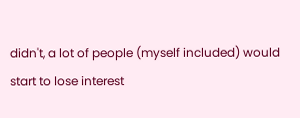didn't, a lot of people (myself included) would start to lose interest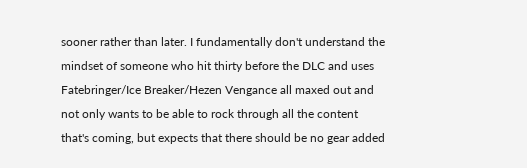sooner rather than later. I fundamentally don't understand the mindset of someone who hit thirty before the DLC and uses Fatebringer/Ice Breaker/Hezen Vengance all maxed out and not only wants to be able to rock through all the content that's coming, but expects that there should be no gear added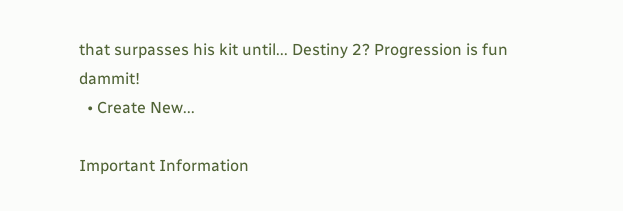that surpasses his kit until... Destiny 2? Progression is fun dammit!
  • Create New...

Important Information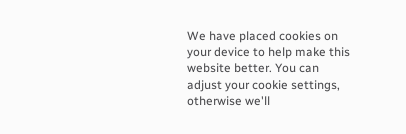We have placed cookies on your device to help make this website better. You can adjust your cookie settings, otherwise we'll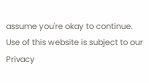assume you're okay to continue. Use of this website is subject to our Privacy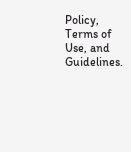Policy, Terms of Use, and Guidelines.